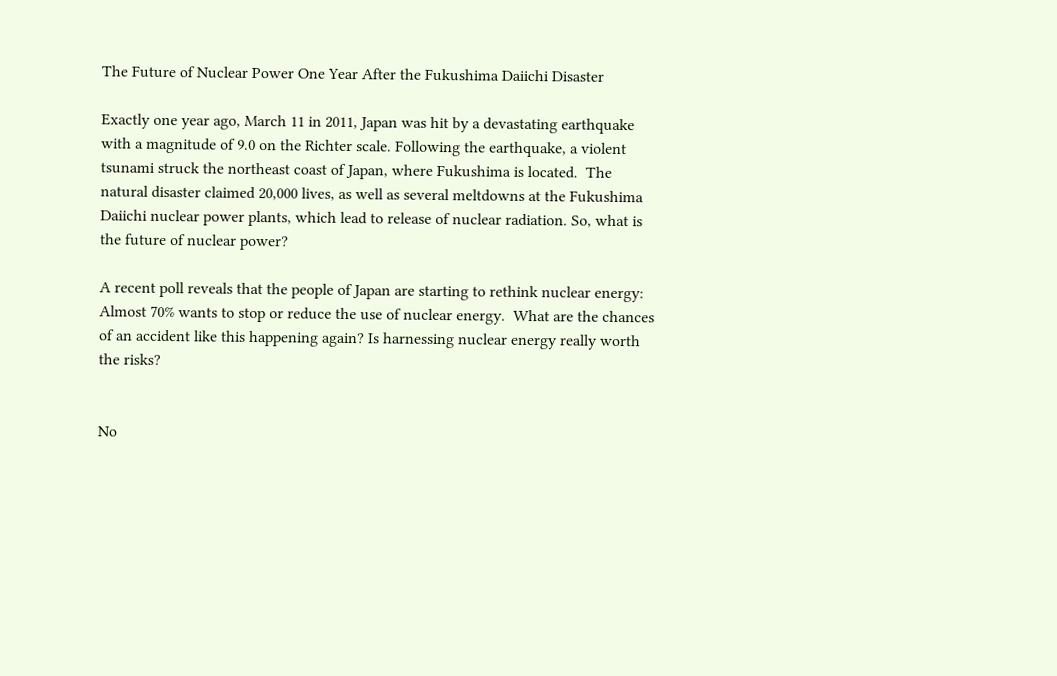The Future of Nuclear Power One Year After the Fukushima Daiichi Disaster

Exactly one year ago, March 11 in 2011, Japan was hit by a devastating earthquake with a magnitude of 9.0 on the Richter scale. Following the earthquake, a violent tsunami struck the northeast coast of Japan, where Fukushima is located.  The natural disaster claimed 20,000 lives, as well as several meltdowns at the Fukushima Daiichi nuclear power plants, which lead to release of nuclear radiation. So, what is the future of nuclear power?

A recent poll reveals that the people of Japan are starting to rethink nuclear energy: Almost 70% wants to stop or reduce the use of nuclear energy.  What are the chances of an accident like this happening again? Is harnessing nuclear energy really worth the risks?


No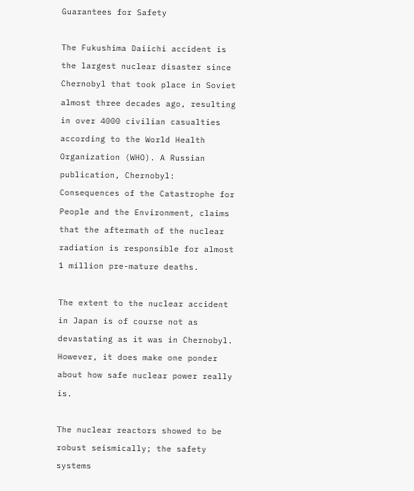Guarantees for Safety

The Fukushima Daiichi accident is the largest nuclear disaster since Chernobyl that took place in Soviet almost three decades ago, resulting in over 4000 civilian casualties according to the World Health Organization (WHO). A Russian publication, Chernobyl: Consequences of the Catastrophe for People and the Environment, claims that the aftermath of the nuclear radiation is responsible for almost 1 million pre-mature deaths.

The extent to the nuclear accident in Japan is of course not as devastating as it was in Chernobyl. However, it does make one ponder about how safe nuclear power really is.

The nuclear reactors showed to be robust seismically; the safety systems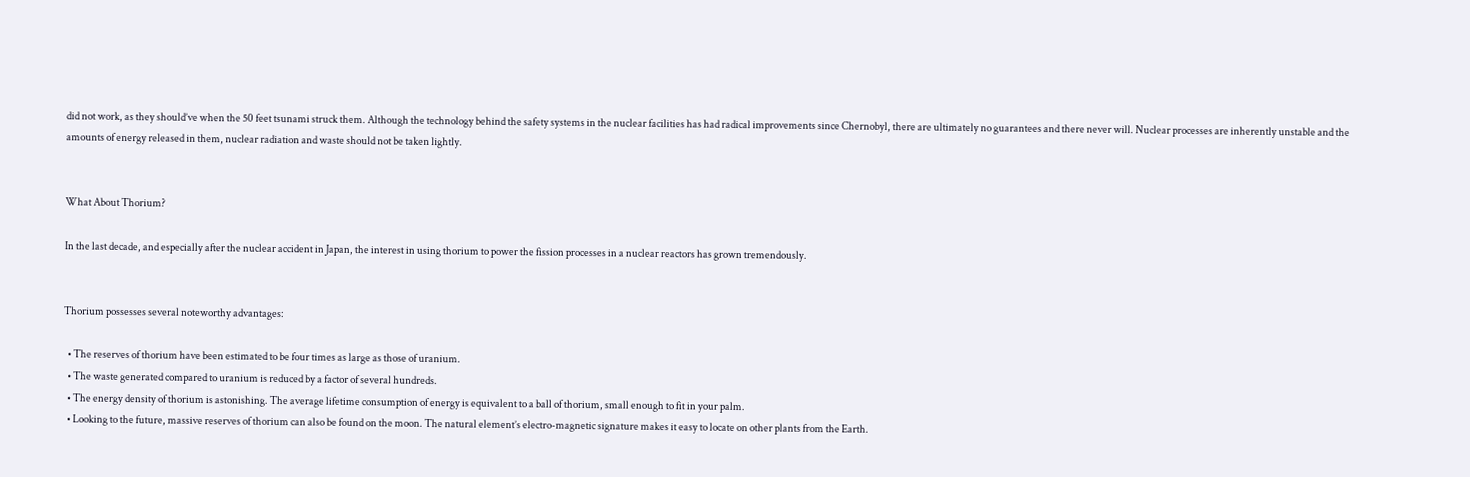did not work, as they should’ve when the 50 feet tsunami struck them. Although the technology behind the safety systems in the nuclear facilities has had radical improvements since Chernobyl, there are ultimately no guarantees and there never will. Nuclear processes are inherently unstable and the amounts of energy released in them, nuclear radiation and waste should not be taken lightly.


What About Thorium?

In the last decade, and especially after the nuclear accident in Japan, the interest in using thorium to power the fission processes in a nuclear reactors has grown tremendously.


Thorium possesses several noteworthy advantages:

  • The reserves of thorium have been estimated to be four times as large as those of uranium.
  • The waste generated compared to uranium is reduced by a factor of several hundreds.
  • The energy density of thorium is astonishing. The average lifetime consumption of energy is equivalent to a ball of thorium, small enough to fit in your palm.
  • Looking to the future, massive reserves of thorium can also be found on the moon. The natural element’s electro-magnetic signature makes it easy to locate on other plants from the Earth.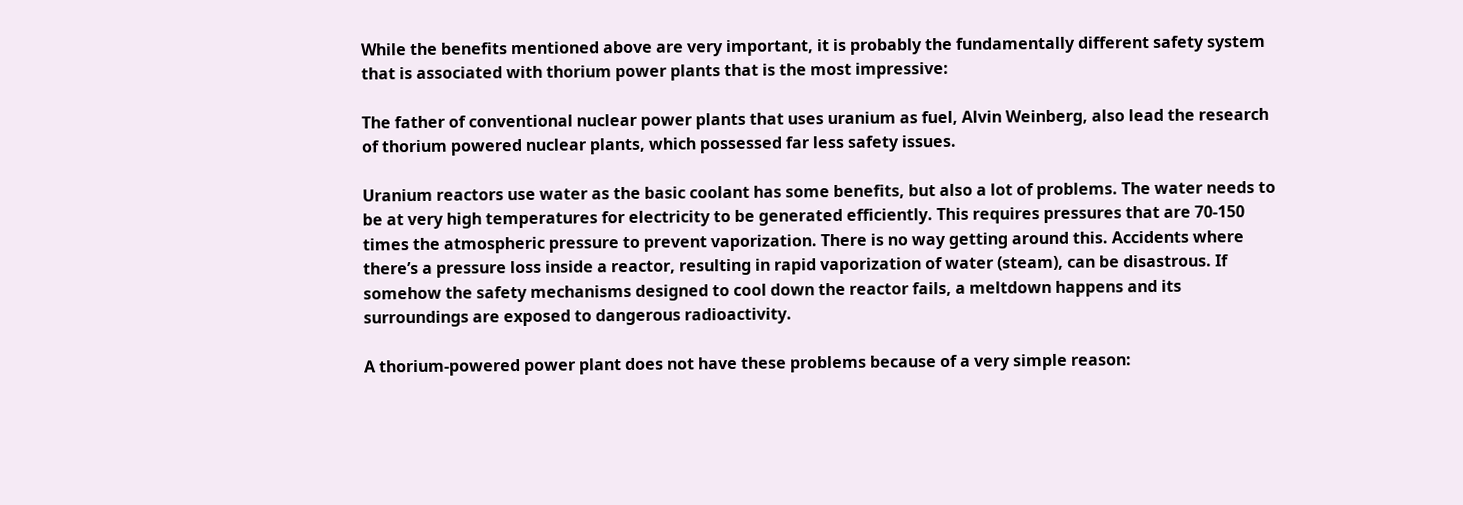While the benefits mentioned above are very important, it is probably the fundamentally different safety system that is associated with thorium power plants that is the most impressive:

The father of conventional nuclear power plants that uses uranium as fuel, Alvin Weinberg, also lead the research of thorium powered nuclear plants, which possessed far less safety issues.

Uranium reactors use water as the basic coolant has some benefits, but also a lot of problems. The water needs to be at very high temperatures for electricity to be generated efficiently. This requires pressures that are 70-150 times the atmospheric pressure to prevent vaporization. There is no way getting around this. Accidents where there’s a pressure loss inside a reactor, resulting in rapid vaporization of water (steam), can be disastrous. If somehow the safety mechanisms designed to cool down the reactor fails, a meltdown happens and its surroundings are exposed to dangerous radioactivity.

A thorium-powered power plant does not have these problems because of a very simple reason: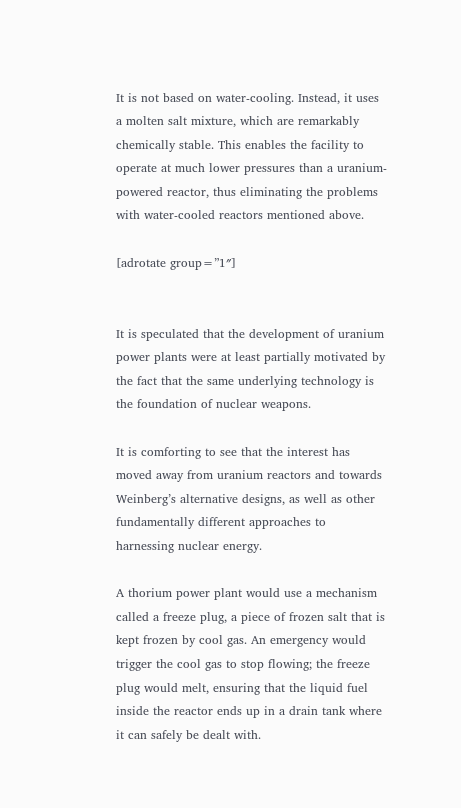It is not based on water-cooling. Instead, it uses a molten salt mixture, which are remarkably chemically stable. This enables the facility to operate at much lower pressures than a uranium-powered reactor, thus eliminating the problems with water-cooled reactors mentioned above.

[adrotate group=”1″]


It is speculated that the development of uranium power plants were at least partially motivated by the fact that the same underlying technology is the foundation of nuclear weapons.

It is comforting to see that the interest has moved away from uranium reactors and towards Weinberg’s alternative designs, as well as other fundamentally different approaches to harnessing nuclear energy.

A thorium power plant would use a mechanism called a freeze plug, a piece of frozen salt that is kept frozen by cool gas. An emergency would trigger the cool gas to stop flowing; the freeze plug would melt, ensuring that the liquid fuel inside the reactor ends up in a drain tank where it can safely be dealt with.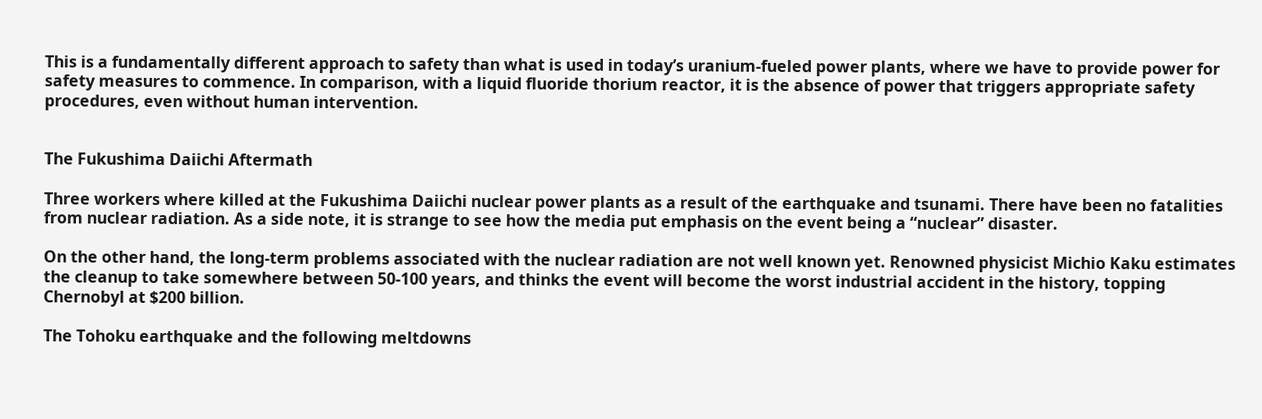This is a fundamentally different approach to safety than what is used in today’s uranium-fueled power plants, where we have to provide power for safety measures to commence. In comparison, with a liquid fluoride thorium reactor, it is the absence of power that triggers appropriate safety procedures, even without human intervention.


The Fukushima Daiichi Aftermath

Three workers where killed at the Fukushima Daiichi nuclear power plants as a result of the earthquake and tsunami. There have been no fatalities from nuclear radiation. As a side note, it is strange to see how the media put emphasis on the event being a “nuclear” disaster.

On the other hand, the long-term problems associated with the nuclear radiation are not well known yet. Renowned physicist Michio Kaku estimates the cleanup to take somewhere between 50-100 years, and thinks the event will become the worst industrial accident in the history, topping Chernobyl at $200 billion.

The Tohoku earthquake and the following meltdowns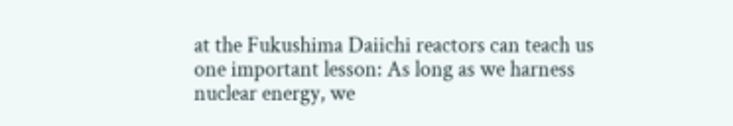at the Fukushima Daiichi reactors can teach us one important lesson: As long as we harness nuclear energy, we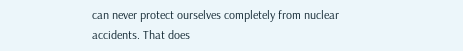can never protect ourselves completely from nuclear accidents. That does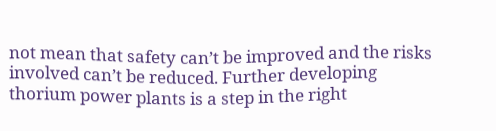not mean that safety can’t be improved and the risks involved can’t be reduced. Further developing thorium power plants is a step in the right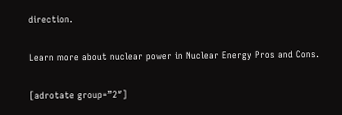direction.

Learn more about nuclear power in Nuclear Energy Pros and Cons.

[adrotate group=”2″]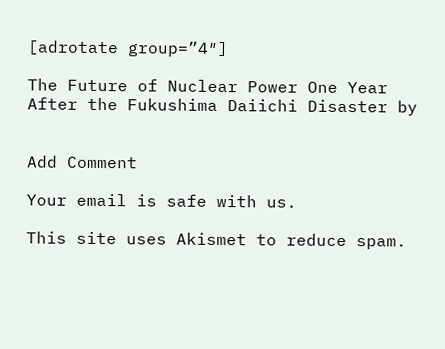[adrotate group=”4″]

The Future of Nuclear Power One Year After the Fukushima Daiichi Disaster by


Add Comment

Your email is safe with us.

This site uses Akismet to reduce spam.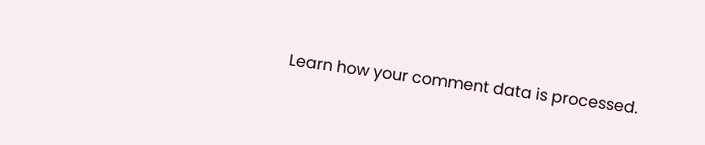Learn how your comment data is processed.